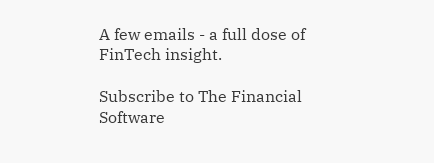A few emails - a full dose of FinTech insight.

Subscribe to The Financial Software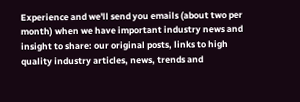Experience and we'll send you emails (about two per month) when we have important industry news and insight to share: our original posts, links to high quality industry articles, news, trends and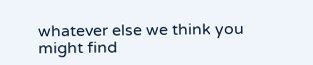whatever else we think you might find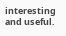interesting and useful.